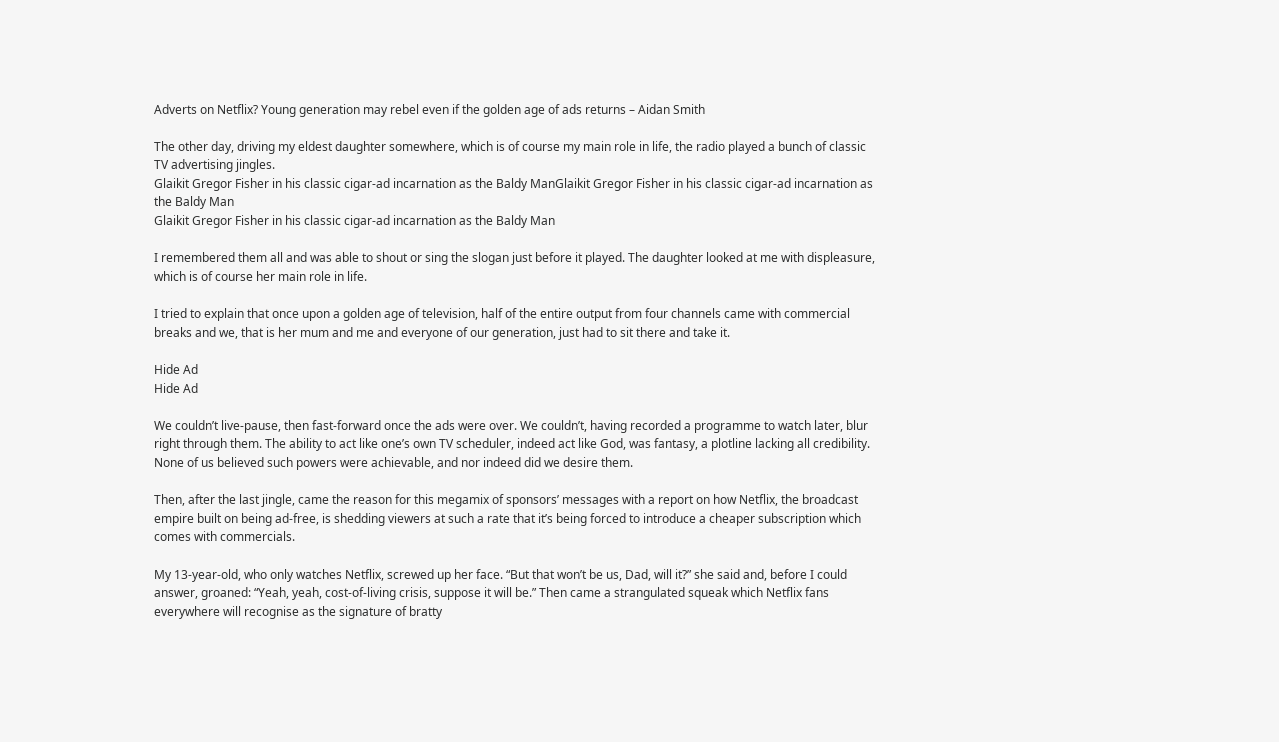Adverts on Netflix? Young generation may rebel even if the golden age of ads returns – Aidan Smith

The other day, driving my eldest daughter somewhere, which is of course my main role in life, the radio played a bunch of classic TV advertising jingles.
Glaikit Gregor Fisher in his classic cigar-ad incarnation as the Baldy ManGlaikit Gregor Fisher in his classic cigar-ad incarnation as the Baldy Man
Glaikit Gregor Fisher in his classic cigar-ad incarnation as the Baldy Man

I remembered them all and was able to shout or sing the slogan just before it played. The daughter looked at me with displeasure, which is of course her main role in life.

I tried to explain that once upon a golden age of television, half of the entire output from four channels came with commercial breaks and we, that is her mum and me and everyone of our generation, just had to sit there and take it.

Hide Ad
Hide Ad

We couldn’t live-pause, then fast-forward once the ads were over. We couldn’t, having recorded a programme to watch later, blur right through them. The ability to act like one’s own TV scheduler, indeed act like God, was fantasy, a plotline lacking all credibility. None of us believed such powers were achievable, and nor indeed did we desire them.

Then, after the last jingle, came the reason for this megamix of sponsors’ messages with a report on how Netflix, the broadcast empire built on being ad-free, is shedding viewers at such a rate that it’s being forced to introduce a cheaper subscription which comes with commercials.

My 13-year-old, who only watches Netflix, screwed up her face. “But that won’t be us, Dad, will it?” she said and, before I could answer, groaned: “Yeah, yeah, cost-of-living crisis, suppose it will be.” Then came a strangulated squeak which Netflix fans everywhere will recognise as the signature of bratty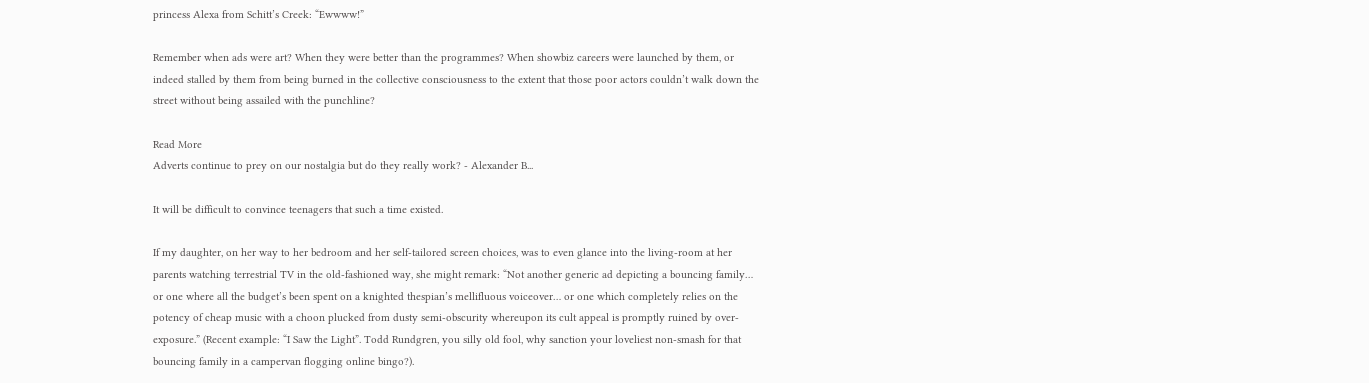princess Alexa from Schitt’s Creek: “Ewwww!”

Remember when ads were art? When they were better than the programmes? When showbiz careers were launched by them, or indeed stalled by them from being burned in the collective consciousness to the extent that those poor actors couldn’t walk down the street without being assailed with the punchline?

Read More
Adverts continue to prey on our nostalgia but do they really work? - Alexander B...

It will be difficult to convince teenagers that such a time existed.

If my daughter, on her way to her bedroom and her self-tailored screen choices, was to even glance into the living-room at her parents watching terrestrial TV in the old-fashioned way, she might remark: “Not another generic ad depicting a bouncing family… or one where all the budget’s been spent on a knighted thespian’s mellifluous voiceover… or one which completely relies on the potency of cheap music with a choon plucked from dusty semi-obscurity whereupon its cult appeal is promptly ruined by over-exposure.” (Recent example: “I Saw the Light”. Todd Rundgren, you silly old fool, why sanction your loveliest non-smash for that bouncing family in a campervan flogging online bingo?).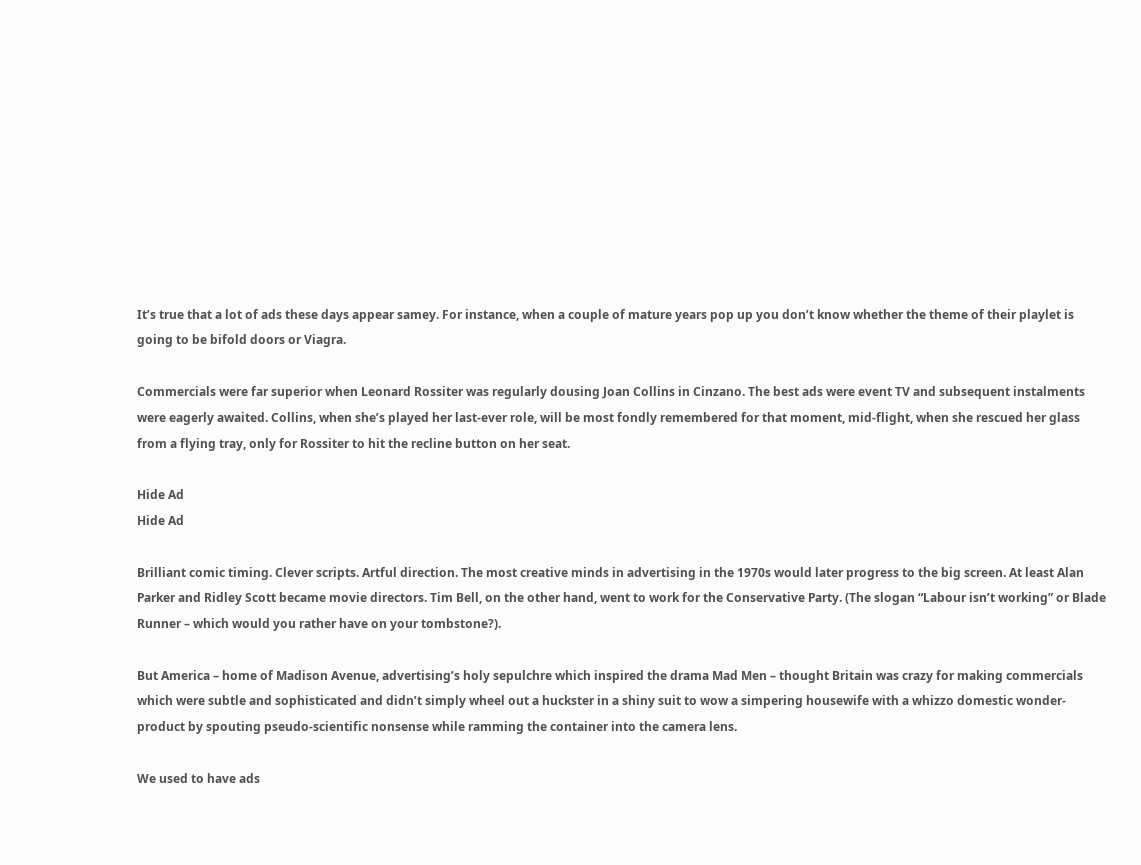It’s true that a lot of ads these days appear samey. For instance, when a couple of mature years pop up you don’t know whether the theme of their playlet is going to be bifold doors or Viagra.

Commercials were far superior when Leonard Rossiter was regularly dousing Joan Collins in Cinzano. The best ads were event TV and subsequent instalments were eagerly awaited. Collins, when she’s played her last-ever role, will be most fondly remembered for that moment, mid-flight, when she rescued her glass from a flying tray, only for Rossiter to hit the recline button on her seat.

Hide Ad
Hide Ad

Brilliant comic timing. Clever scripts. Artful direction. The most creative minds in advertising in the 1970s would later progress to the big screen. At least Alan Parker and Ridley Scott became movie directors. Tim Bell, on the other hand, went to work for the Conservative Party. (The slogan “Labour isn’t working” or Blade Runner – which would you rather have on your tombstone?).

But America – home of Madison Avenue, advertising’s holy sepulchre which inspired the drama Mad Men – thought Britain was crazy for making commercials which were subtle and sophisticated and didn’t simply wheel out a huckster in a shiny suit to wow a simpering housewife with a whizzo domestic wonder-product by spouting pseudo-scientific nonsense while ramming the container into the camera lens.

We used to have ads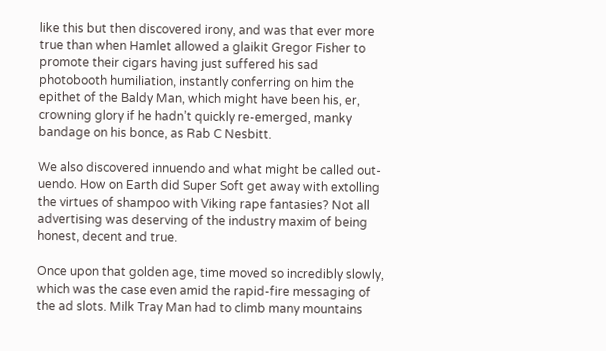like this but then discovered irony, and was that ever more true than when Hamlet allowed a glaikit Gregor Fisher to promote their cigars having just suffered his sad photobooth humiliation, instantly conferring on him the epithet of the Baldy Man, which might have been his, er, crowning glory if he hadn’t quickly re-emerged, manky bandage on his bonce, as Rab C Nesbitt.

We also discovered innuendo and what might be called out-uendo. How on Earth did Super Soft get away with extolling the virtues of shampoo with Viking rape fantasies? Not all advertising was deserving of the industry maxim of being honest, decent and true.

Once upon that golden age, time moved so incredibly slowly, which was the case even amid the rapid-fire messaging of the ad slots. Milk Tray Man had to climb many mountains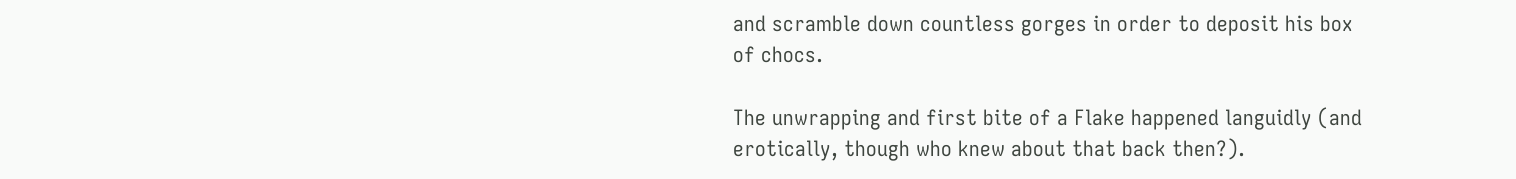and scramble down countless gorges in order to deposit his box of chocs.

The unwrapping and first bite of a Flake happened languidly (and erotically, though who knew about that back then?).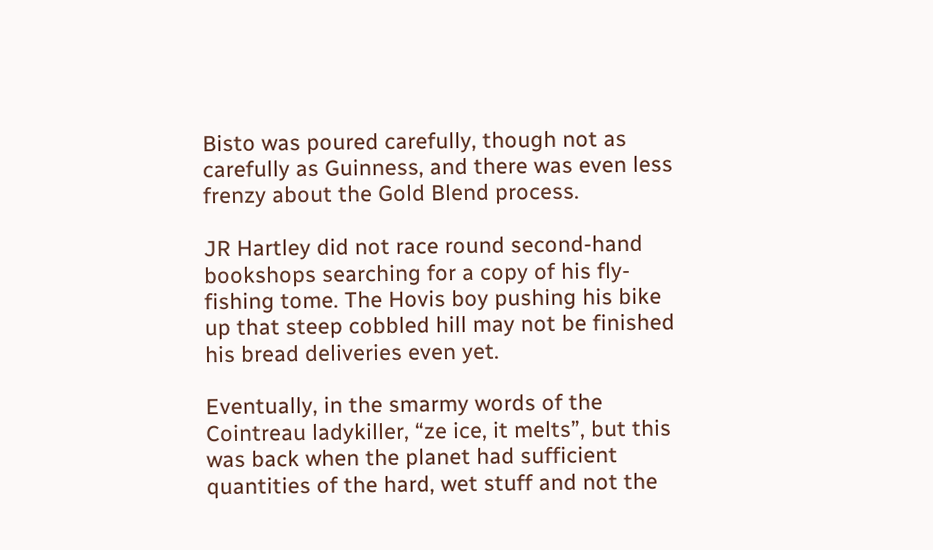Bisto was poured carefully, though not as carefully as Guinness, and there was even less frenzy about the Gold Blend process.

JR Hartley did not race round second-hand bookshops searching for a copy of his fly-fishing tome. The Hovis boy pushing his bike up that steep cobbled hill may not be finished his bread deliveries even yet.

Eventually, in the smarmy words of the Cointreau ladykiller, “ze ice, it melts”, but this was back when the planet had sufficient quantities of the hard, wet stuff and not the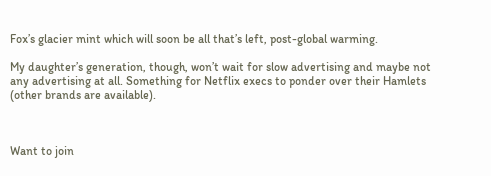Fox’s glacier mint which will soon be all that’s left, post-global warming.

My daughter’s generation, though, won’t wait for slow advertising and maybe not any advertising at all. Something for Netflix execs to ponder over their Hamlets (other brands are available).



Want to join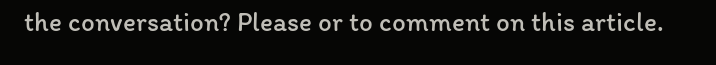the conversation? Please or to comment on this article.